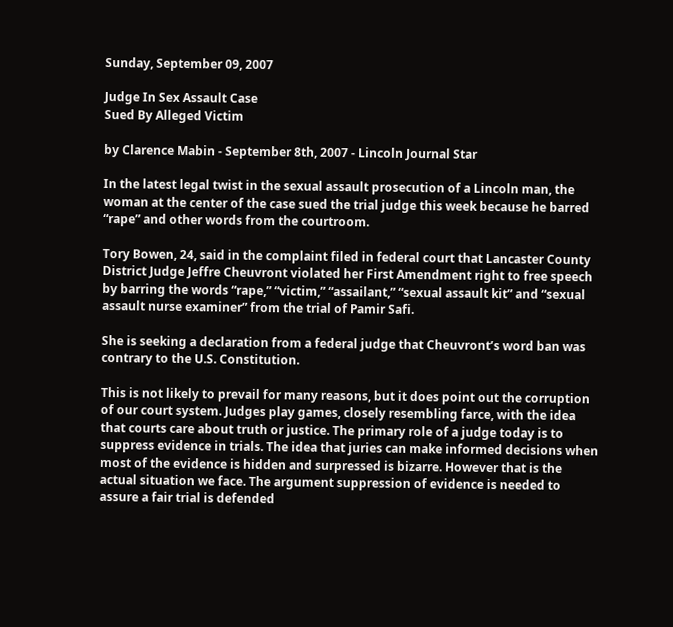Sunday, September 09, 2007

Judge In Sex Assault Case
Sued By Alleged Victim

by Clarence Mabin - September 8th, 2007 - Lincoln Journal Star

In the latest legal twist in the sexual assault prosecution of a Lincoln man, the woman at the center of the case sued the trial judge this week because he barred “rape” and other words from the courtroom.

Tory Bowen, 24, said in the complaint filed in federal court that Lancaster County District Judge Jeffre Cheuvront violated her First Amendment right to free speech by barring the words “rape,” “victim,” “assailant,” “sexual assault kit” and “sexual assault nurse examiner” from the trial of Pamir Safi.

She is seeking a declaration from a federal judge that Cheuvront’s word ban was contrary to the U.S. Constitution.

This is not likely to prevail for many reasons, but it does point out the corruption of our court system. Judges play games, closely resembling farce, with the idea that courts care about truth or justice. The primary role of a judge today is to suppress evidence in trials. The idea that juries can make informed decisions when most of the evidence is hidden and surpressed is bizarre. However that is the actual situation we face. The argument suppression of evidence is needed to assure a fair trial is defended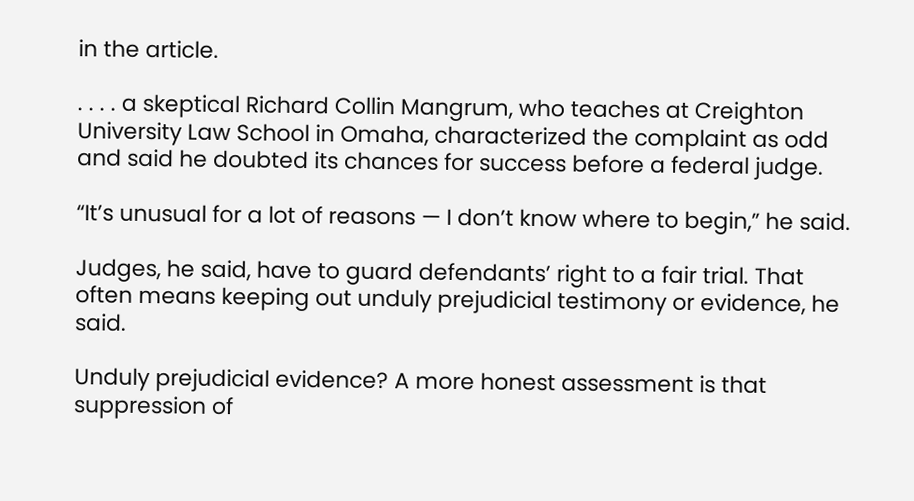in the article.

. . . . a skeptical Richard Collin Mangrum, who teaches at Creighton University Law School in Omaha, characterized the complaint as odd and said he doubted its chances for success before a federal judge.

“It’s unusual for a lot of reasons — I don’t know where to begin,” he said.

Judges, he said, have to guard defendants’ right to a fair trial. That often means keeping out unduly prejudicial testimony or evidence, he said.

Unduly prejudicial evidence? A more honest assessment is that suppression of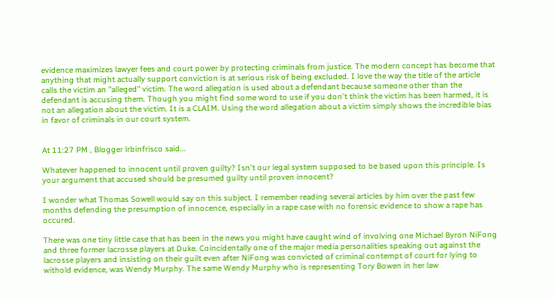evidence maximizes lawyer fees and court power by protecting criminals from justice. The modern concept has become that anything that might actually support conviction is at serious risk of being excluded. I love the way the title of the article calls the victim an "alleged" victim. The word allegation is used about a defendant because someone other than the defendant is accusing them. Though you might find some word to use if you don't think the victim has been harmed, it is not an allegation about the victim. It is a CLAIM. Using the word allegation about a victim simply shows the incredible bias in favor of criminals in our court system.


At 11:27 PM , Blogger lrbinfrisco said...

Whatever happened to innocent until proven guilty? Isn't our legal system supposed to be based upon this principle. Is your argument that accused should be presumed guilty until proven innocent?

I wonder what Thomas Sowell would say on this subject. I remember reading several articles by him over the past few months defending the presumption of innocence, especially in a rape case with no forensic evidence to show a rape has occured.

There was one tiny little case that has been in the news you might have caught wind of involving one Michael Byron NiFong and three former lacrosse players at Duke. Coincidentally one of the major media personalities speaking out against the lacrosse players and insisting on their guilt even after NiFong was convicted of criminal contempt of court for lying to withold evidence, was Wendy Murphy. The same Wendy Murphy who is representing Tory Bowen in her law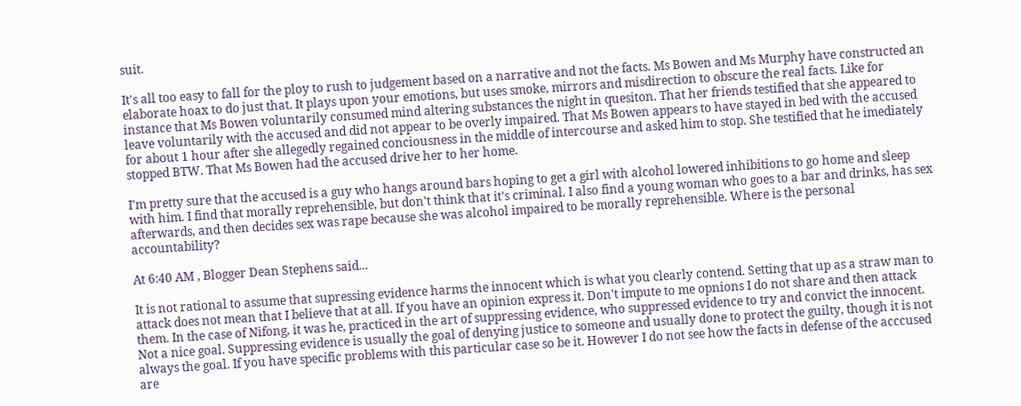suit.

It's all too easy to fall for the ploy to rush to judgement based on a narrative and not the facts. Ms Bowen and Ms Murphy have constructed an elaborate hoax to do just that. It plays upon your emotions, but uses smoke, mirrors and misdirection to obscure the real facts. Like for instance that Ms Bowen voluntarily consumed mind altering substances the night in quesiton. That her friends testified that she appeared to leave voluntarily with the accused and did not appear to be overly impaired. That Ms Bowen appears to have stayed in bed with the accused for about 1 hour after she allegedly regained conciousness in the middle of intercourse and asked him to stop. She testified that he imediately stopped BTW. That Ms Bowen had the accused drive her to her home.

I'm pretty sure that the accused is a guy who hangs around bars hoping to get a girl with alcohol lowered inhibitions to go home and sleep with him. I find that morally reprehensible, but don't think that it's criminal. I also find a young woman who goes to a bar and drinks, has sex afterwards, and then decides sex was rape because she was alcohol impaired to be morally reprehensible. Where is the personal accountability?

At 6:40 AM , Blogger Dean Stephens said...

It is not rational to assume that supressing evidence harms the innocent which is what you clearly contend. Setting that up as a straw man to attack does not mean that I believe that at all. If you have an opinion express it. Don't impute to me opnions I do not share and then attack them. In the case of Nifong, it was he, practiced in the art of suppressing evidence, who suppressed evidence to try and convict the innocent. Not a nice goal. Suppressing evidence is usually the goal of denying justice to someone and usually done to protect the guilty, though it is not always the goal. If you have specific problems with this particular case so be it. However I do not see how the facts in defense of the acccused are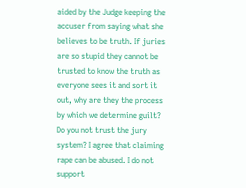aided by the Judge keeping the accuser from saying what she believes to be truth. If juries are so stupid they cannot be trusted to know the truth as everyone sees it and sort it out, why are they the process by which we determine guilt? Do you not trust the jury system? I agree that claiming rape can be abused. I do not support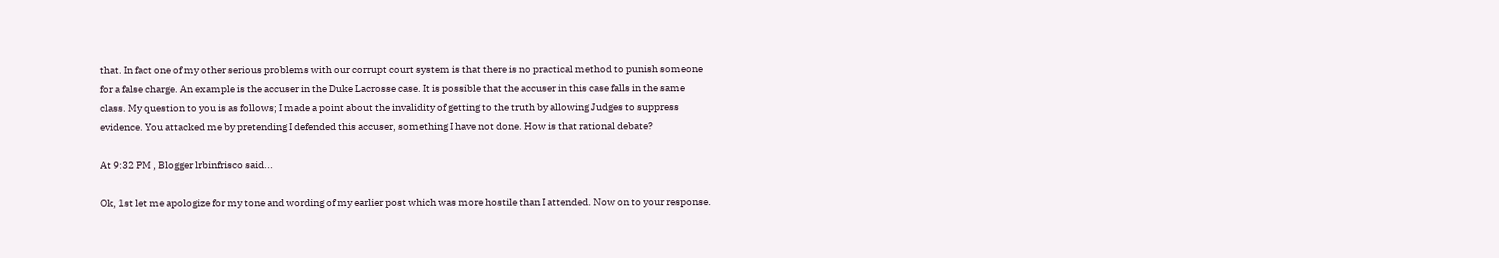that. In fact one of my other serious problems with our corrupt court system is that there is no practical method to punish someone for a false charge. An example is the accuser in the Duke Lacrosse case. It is possible that the accuser in this case falls in the same class. My question to you is as follows; I made a point about the invalidity of getting to the truth by allowing Judges to suppress evidence. You attacked me by pretending I defended this accuser, something I have not done. How is that rational debate?

At 9:32 PM , Blogger lrbinfrisco said...

Ok, 1st let me apologize for my tone and wording of my earlier post which was more hostile than I attended. Now on to your response.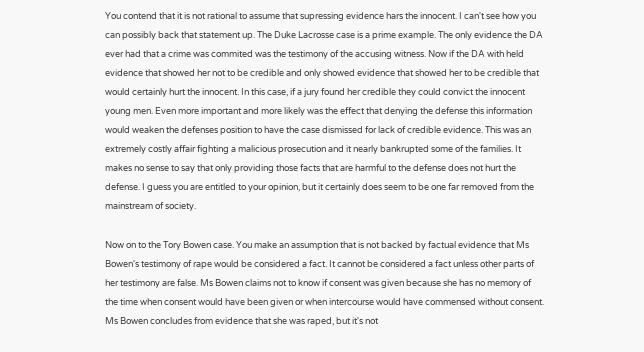You contend that it is not rational to assume that supressing evidence hars the innocent. I can't see how you can possibly back that statement up. The Duke Lacrosse case is a prime example. The only evidence the DA ever had that a crime was commited was the testimony of the accusing witness. Now if the DA with held evidence that showed her not to be credible and only showed evidence that showed her to be credible that would certainly hurt the innocent. In this case, if a jury found her credible they could convict the innocent young men. Even more important and more likely was the effect that denying the defense this information would weaken the defenses position to have the case dismissed for lack of credible evidence. This was an extremely costly affair fighting a malicious prosecution and it nearly bankrupted some of the families. It makes no sense to say that only providing those facts that are harmful to the defense does not hurt the defense. I guess you are entitled to your opinion, but it certainly does seem to be one far removed from the mainstream of society.

Now on to the Tory Bowen case. You make an assumption that is not backed by factual evidence that Ms Bowen's testimony of rape would be considered a fact. It cannot be considered a fact unless other parts of her testimony are false. Ms Bowen claims not to know if consent was given because she has no memory of the time when consent would have been given or when intercourse would have commensed without consent. Ms Bowen concludes from evidence that she was raped, but it's not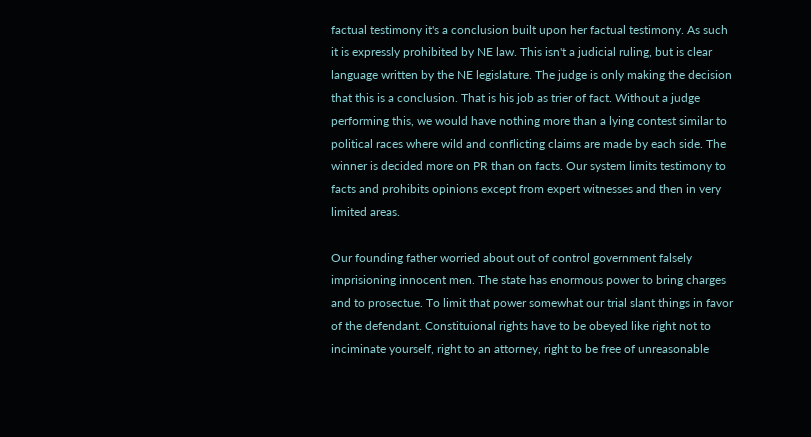factual testimony it's a conclusion built upon her factual testimony. As such it is expressly prohibited by NE law. This isn't a judicial ruling, but is clear language written by the NE legislature. The judge is only making the decision that this is a conclusion. That is his job as trier of fact. Without a judge performing this, we would have nothing more than a lying contest similar to political races where wild and conflicting claims are made by each side. The winner is decided more on PR than on facts. Our system limits testimony to facts and prohibits opinions except from expert witnesses and then in very limited areas.

Our founding father worried about out of control government falsely imprisioning innocent men. The state has enormous power to bring charges and to prosectue. To limit that power somewhat our trial slant things in favor of the defendant. Constituional rights have to be obeyed like right not to inciminate yourself, right to an attorney, right to be free of unreasonable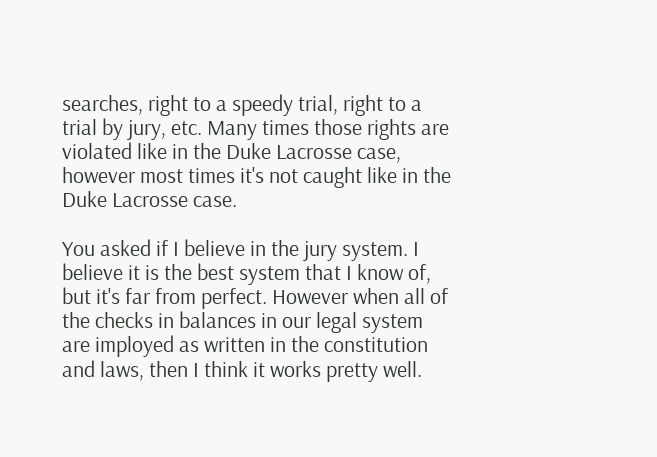searches, right to a speedy trial, right to a trial by jury, etc. Many times those rights are violated like in the Duke Lacrosse case, however most times it's not caught like in the Duke Lacrosse case.

You asked if I believe in the jury system. I believe it is the best system that I know of, but it's far from perfect. However when all of the checks in balances in our legal system are imployed as written in the constitution and laws, then I think it works pretty well.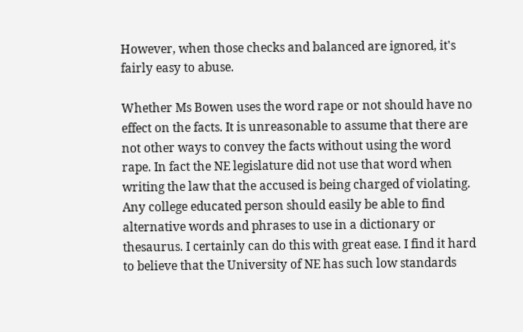However, when those checks and balanced are ignored, it's fairly easy to abuse.

Whether Ms Bowen uses the word rape or not should have no effect on the facts. It is unreasonable to assume that there are not other ways to convey the facts without using the word rape. In fact the NE legislature did not use that word when writing the law that the accused is being charged of violating. Any college educated person should easily be able to find alternative words and phrases to use in a dictionary or thesaurus. I certainly can do this with great ease. I find it hard to believe that the University of NE has such low standards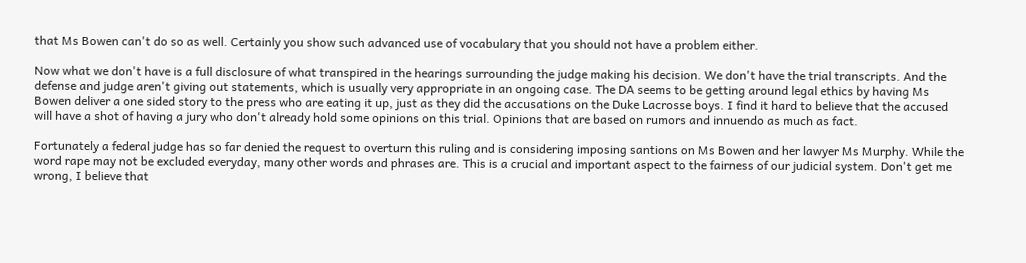that Ms Bowen can't do so as well. Certainly you show such advanced use of vocabulary that you should not have a problem either.

Now what we don't have is a full disclosure of what transpired in the hearings surrounding the judge making his decision. We don't have the trial transcripts. And the defense and judge aren't giving out statements, which is usually very appropriate in an ongoing case. The DA seems to be getting around legal ethics by having Ms Bowen deliver a one sided story to the press who are eating it up, just as they did the accusations on the Duke Lacrosse boys. I find it hard to believe that the accused will have a shot of having a jury who don't already hold some opinions on this trial. Opinions that are based on rumors and innuendo as much as fact.

Fortunately a federal judge has so far denied the request to overturn this ruling and is considering imposing santions on Ms Bowen and her lawyer Ms Murphy. While the word rape may not be excluded everyday, many other words and phrases are. This is a crucial and important aspect to the fairness of our judicial system. Don't get me wrong, I believe that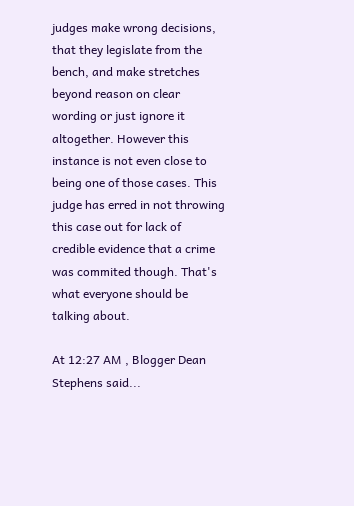judges make wrong decisions, that they legislate from the bench, and make stretches beyond reason on clear wording or just ignore it altogether. However this instance is not even close to being one of those cases. This judge has erred in not throwing this case out for lack of credible evidence that a crime was commited though. That's what everyone should be talking about.

At 12:27 AM , Blogger Dean Stephens said...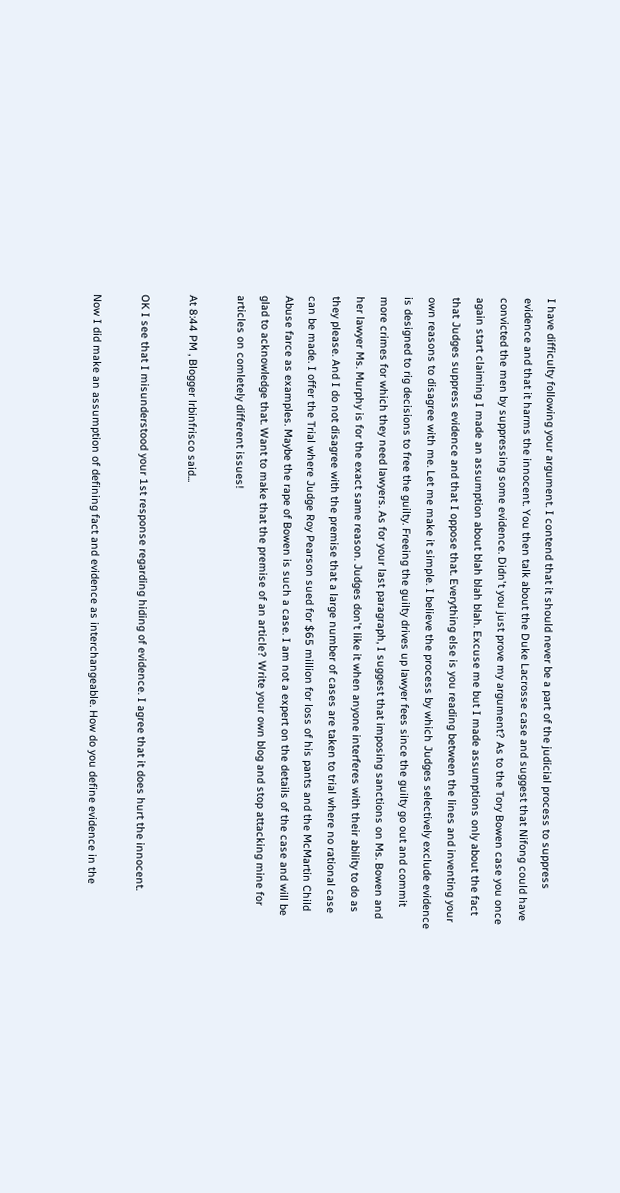I have difficulty following your argument. I contend that it should never be a part of the judicial process to suppress evidence and that it harms the innocent. You then talk about the Duke Lacrosse case and suggest that Nifong could have convicted the men by suppressing some evidence. Didn't you just prove my argument? As to the Tory Bowen case you once again start claiming I made an assumption about blah blah blah. Excuse me but I made assumptions only about the fact that Judges suppress evidence and that I oppose that. Everything else is you reading between the lines and inventing your own reasons to disagree with me. Let me make it simple. I believe the process by which Judges selectively exclude evidence is designed to rig decisions to free the guilty. Freeing the guilty drives up lawyer fees since the guilty go out and commit more crimes for which they need lawyers. As for your last paragraph, I suggest that imposing sanctions on Ms. Bowen and her lawyer Ms. Murphy is for the exact same reason. Judges don't like it when anyone interferes with their ability to do as they please. And I do not disagree with the premise that a large number of cases are taken to trial where no rational case can be made. I offer the Trial where Judge Roy Pearson sued for $65 million for loss of his pants and the McMartin Child Abuse farce as examples. Maybe the rape of Bowen is such a case. I am not a expert on the details of the case and will be glad to acknowledge that. Want to make that the premise of an article? Write your own blog and stop attacking mine for articles on comletely different issues!

At 8:44 PM , Blogger lrbinfrisco said...

OK I see that I misunderstood your 1st response regarding hiding of evidence. I agree that it does hurt the innocent.

Now I did make an assumption of defining fact and evidence as interchangeable. How do you define evidence in the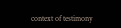context of testimony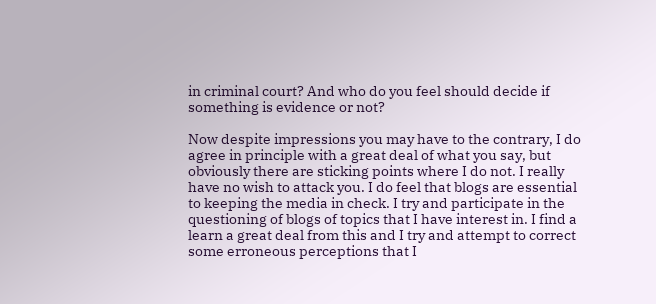in criminal court? And who do you feel should decide if something is evidence or not?

Now despite impressions you may have to the contrary, I do agree in principle with a great deal of what you say, but obviously there are sticking points where I do not. I really have no wish to attack you. I do feel that blogs are essential to keeping the media in check. I try and participate in the questioning of blogs of topics that I have interest in. I find a learn a great deal from this and I try and attempt to correct some erroneous perceptions that I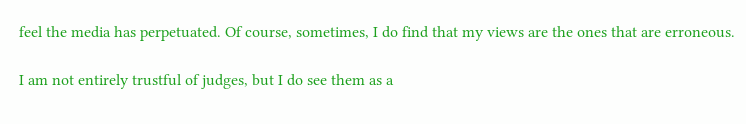feel the media has perpetuated. Of course, sometimes, I do find that my views are the ones that are erroneous.

I am not entirely trustful of judges, but I do see them as a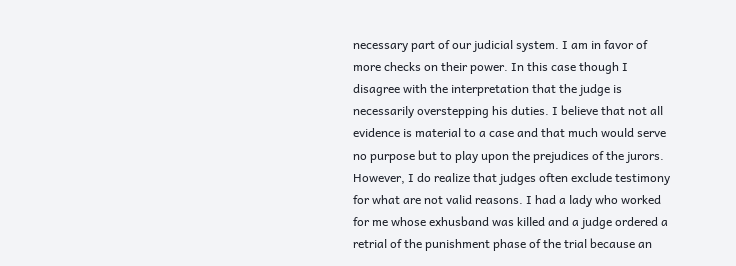necessary part of our judicial system. I am in favor of more checks on their power. In this case though I disagree with the interpretation that the judge is necessarily overstepping his duties. I believe that not all evidence is material to a case and that much would serve no purpose but to play upon the prejudices of the jurors. However, I do realize that judges often exclude testimony for what are not valid reasons. I had a lady who worked for me whose exhusband was killed and a judge ordered a retrial of the punishment phase of the trial because an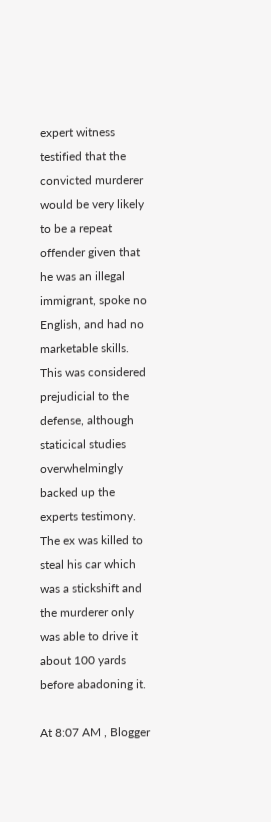expert witness testified that the convicted murderer would be very likely to be a repeat offender given that he was an illegal immigrant, spoke no
English, and had no marketable skills. This was considered prejudicial to the defense, although staticical studies overwhelmingly backed up the experts testimony. The ex was killed to steal his car which was a stickshift and the murderer only was able to drive it about 100 yards before abadoning it.

At 8:07 AM , Blogger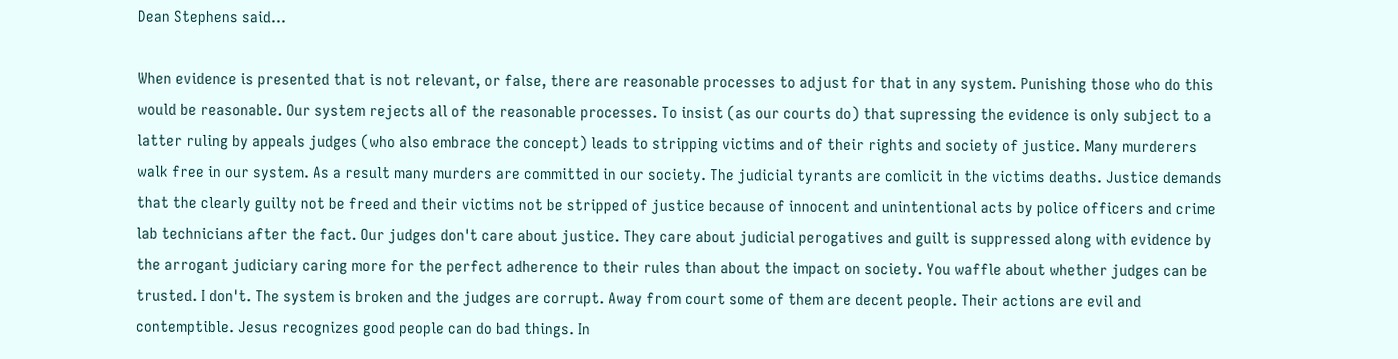Dean Stephens said...

When evidence is presented that is not relevant, or false, there are reasonable processes to adjust for that in any system. Punishing those who do this would be reasonable. Our system rejects all of the reasonable processes. To insist (as our courts do) that supressing the evidence is only subject to a latter ruling by appeals judges (who also embrace the concept) leads to stripping victims and of their rights and society of justice. Many murderers walk free in our system. As a result many murders are committed in our society. The judicial tyrants are comlicit in the victims deaths. Justice demands that the clearly guilty not be freed and their victims not be stripped of justice because of innocent and unintentional acts by police officers and crime lab technicians after the fact. Our judges don't care about justice. They care about judicial perogatives and guilt is suppressed along with evidence by the arrogant judiciary caring more for the perfect adherence to their rules than about the impact on society. You waffle about whether judges can be trusted. I don't. The system is broken and the judges are corrupt. Away from court some of them are decent people. Their actions are evil and contemptible. Jesus recognizes good people can do bad things. In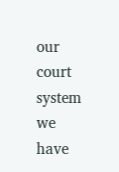our court system we have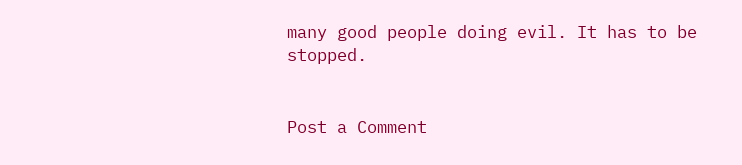many good people doing evil. It has to be stopped.


Post a Comment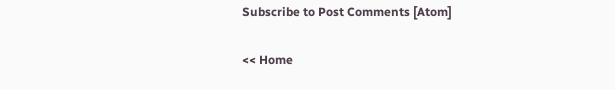Subscribe to Post Comments [Atom]

<< Home